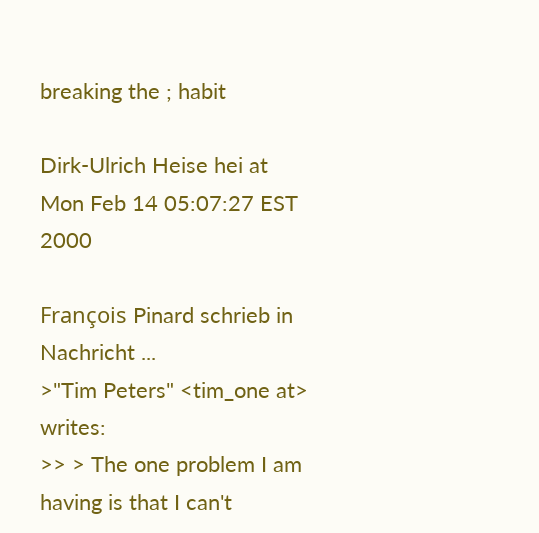breaking the ; habit

Dirk-Ulrich Heise hei at
Mon Feb 14 05:07:27 EST 2000

François Pinard schrieb in Nachricht ...
>"Tim Peters" <tim_one at> writes:
>> > The one problem I am having is that I can't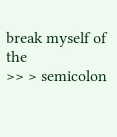break myself of the
>> > semicolon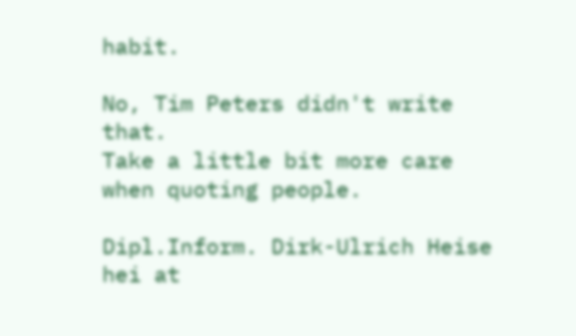habit.

No, Tim Peters didn't write that.
Take a little bit more care when quoting people.

Dipl.Inform. Dirk-Ulrich Heise
hei at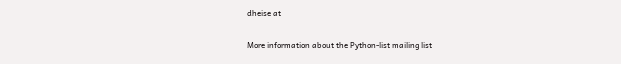dheise at

More information about the Python-list mailing list